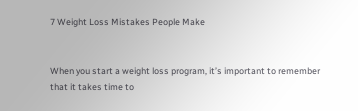7 Weight Loss Mistakes People Make


When you start a weight loss program, it’s important to remember that it takes time to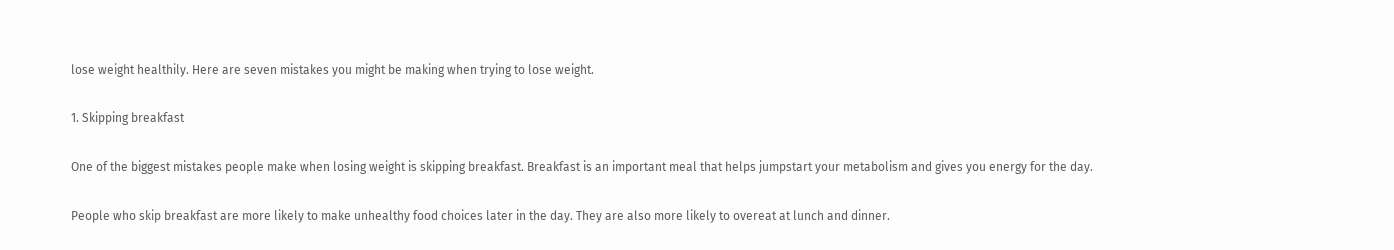lose weight healthily. Here are seven mistakes you might be making when trying to lose weight.

1. Skipping breakfast

One of the biggest mistakes people make when losing weight is skipping breakfast. Breakfast is an important meal that helps jumpstart your metabolism and gives you energy for the day.

People who skip breakfast are more likely to make unhealthy food choices later in the day. They are also more likely to overeat at lunch and dinner.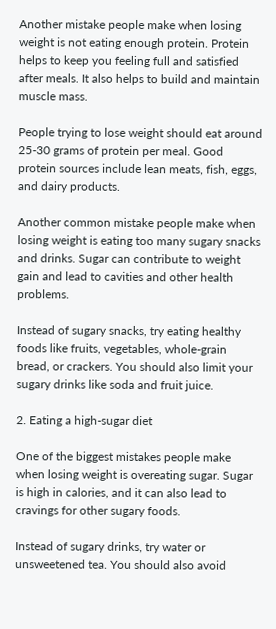Another mistake people make when losing weight is not eating enough protein. Protein helps to keep you feeling full and satisfied after meals. It also helps to build and maintain muscle mass.

People trying to lose weight should eat around 25-30 grams of protein per meal. Good protein sources include lean meats, fish, eggs, and dairy products.

Another common mistake people make when losing weight is eating too many sugary snacks and drinks. Sugar can contribute to weight gain and lead to cavities and other health problems.

Instead of sugary snacks, try eating healthy foods like fruits, vegetables, whole-grain bread, or crackers. You should also limit your sugary drinks like soda and fruit juice.

2. Eating a high-sugar diet

One of the biggest mistakes people make when losing weight is overeating sugar. Sugar is high in calories, and it can also lead to cravings for other sugary foods.

Instead of sugary drinks, try water or unsweetened tea. You should also avoid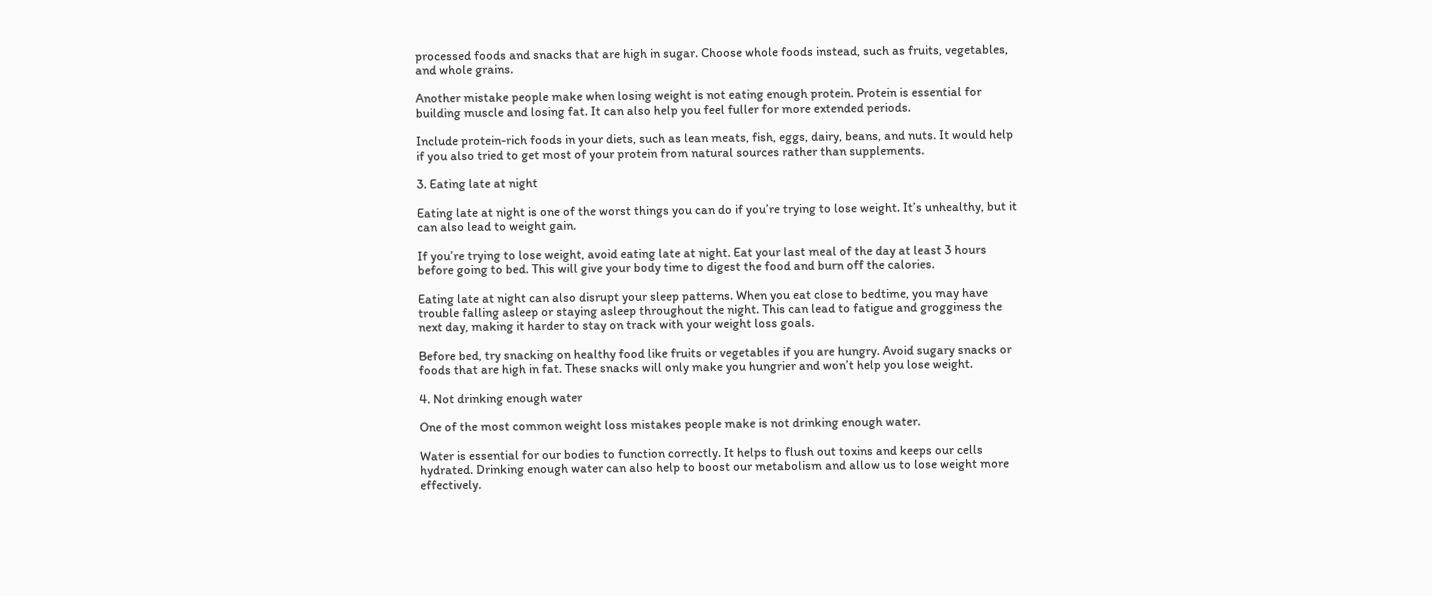processed foods and snacks that are high in sugar. Choose whole foods instead, such as fruits, vegetables, and whole grains.

Another mistake people make when losing weight is not eating enough protein. Protein is essential for building muscle and losing fat. It can also help you feel fuller for more extended periods.

Include protein-rich foods in your diets, such as lean meats, fish, eggs, dairy, beans, and nuts. It would help if you also tried to get most of your protein from natural sources rather than supplements.

3. Eating late at night

Eating late at night is one of the worst things you can do if you’re trying to lose weight. It’s unhealthy, but it can also lead to weight gain.

If you’re trying to lose weight, avoid eating late at night. Eat your last meal of the day at least 3 hours before going to bed. This will give your body time to digest the food and burn off the calories.

Eating late at night can also disrupt your sleep patterns. When you eat close to bedtime, you may have trouble falling asleep or staying asleep throughout the night. This can lead to fatigue and grogginess the next day, making it harder to stay on track with your weight loss goals.

Before bed, try snacking on healthy food like fruits or vegetables if you are hungry. Avoid sugary snacks or foods that are high in fat. These snacks will only make you hungrier and won’t help you lose weight.

4. Not drinking enough water

One of the most common weight loss mistakes people make is not drinking enough water.

Water is essential for our bodies to function correctly. It helps to flush out toxins and keeps our cells hydrated. Drinking enough water can also help to boost our metabolism and allow us to lose weight more effectively.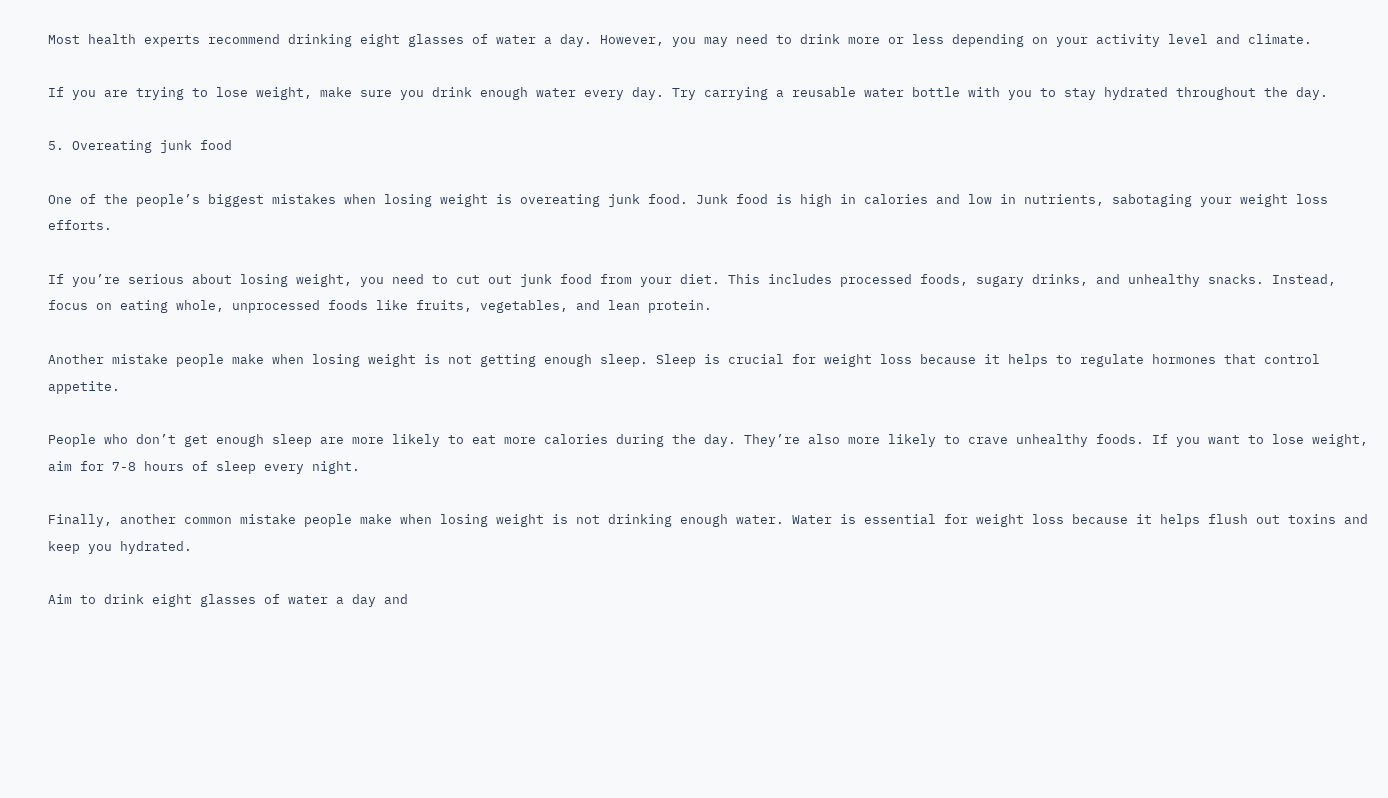Most health experts recommend drinking eight glasses of water a day. However, you may need to drink more or less depending on your activity level and climate.

If you are trying to lose weight, make sure you drink enough water every day. Try carrying a reusable water bottle with you to stay hydrated throughout the day.

5. Overeating junk food

One of the people’s biggest mistakes when losing weight is overeating junk food. Junk food is high in calories and low in nutrients, sabotaging your weight loss efforts.

If you’re serious about losing weight, you need to cut out junk food from your diet. This includes processed foods, sugary drinks, and unhealthy snacks. Instead, focus on eating whole, unprocessed foods like fruits, vegetables, and lean protein.

Another mistake people make when losing weight is not getting enough sleep. Sleep is crucial for weight loss because it helps to regulate hormones that control appetite.

People who don’t get enough sleep are more likely to eat more calories during the day. They’re also more likely to crave unhealthy foods. If you want to lose weight, aim for 7-8 hours of sleep every night.

Finally, another common mistake people make when losing weight is not drinking enough water. Water is essential for weight loss because it helps flush out toxins and keep you hydrated.

Aim to drink eight glasses of water a day and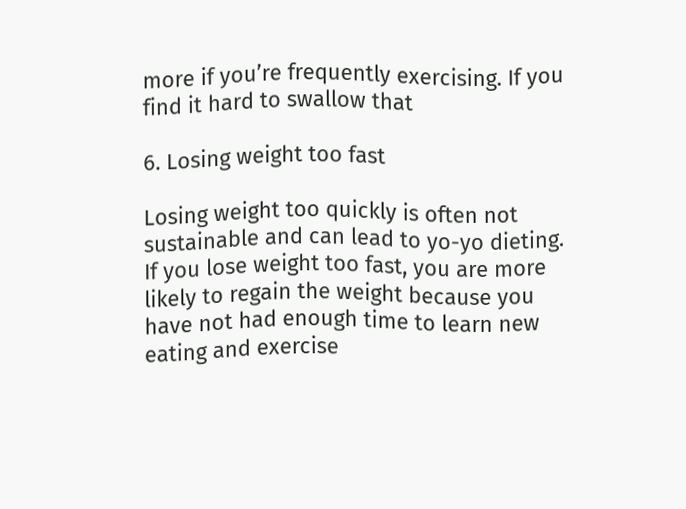more if you’re frequently exercising. If you find it hard to swallow that

6. Losing weight too fast

Losing weight too quickly is often not sustainable and can lead to yo-yo dieting. If you lose weight too fast, you are more likely to regain the weight because you have not had enough time to learn new eating and exercise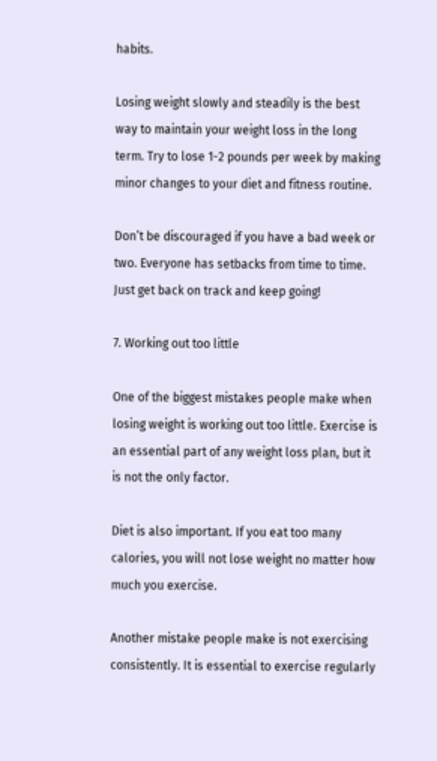habits.

Losing weight slowly and steadily is the best way to maintain your weight loss in the long term. Try to lose 1-2 pounds per week by making minor changes to your diet and fitness routine.

Don’t be discouraged if you have a bad week or two. Everyone has setbacks from time to time. Just get back on track and keep going!

7. Working out too little

One of the biggest mistakes people make when losing weight is working out too little. Exercise is an essential part of any weight loss plan, but it is not the only factor.

Diet is also important. If you eat too many calories, you will not lose weight no matter how much you exercise.

Another mistake people make is not exercising consistently. It is essential to exercise regularly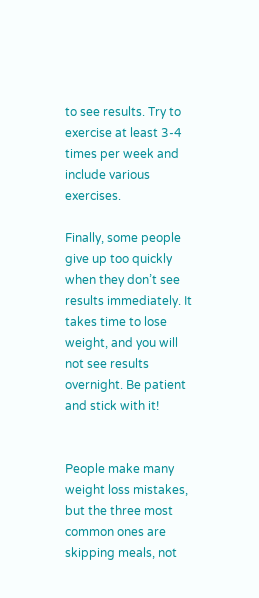to see results. Try to exercise at least 3-4 times per week and include various exercises.

Finally, some people give up too quickly when they don’t see results immediately. It takes time to lose weight, and you will not see results overnight. Be patient and stick with it!


People make many weight loss mistakes, but the three most common ones are skipping meals, not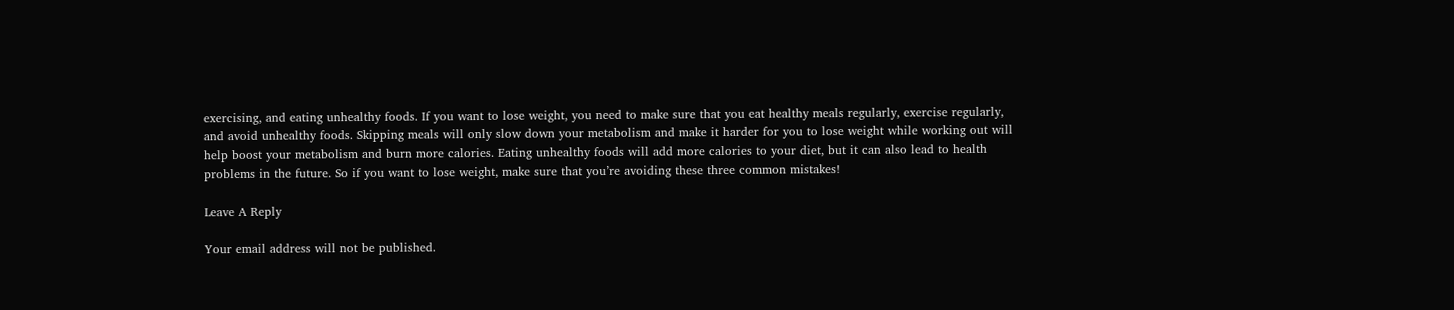exercising, and eating unhealthy foods. If you want to lose weight, you need to make sure that you eat healthy meals regularly, exercise regularly, and avoid unhealthy foods. Skipping meals will only slow down your metabolism and make it harder for you to lose weight while working out will help boost your metabolism and burn more calories. Eating unhealthy foods will add more calories to your diet, but it can also lead to health problems in the future. So if you want to lose weight, make sure that you’re avoiding these three common mistakes!

Leave A Reply

Your email address will not be published.